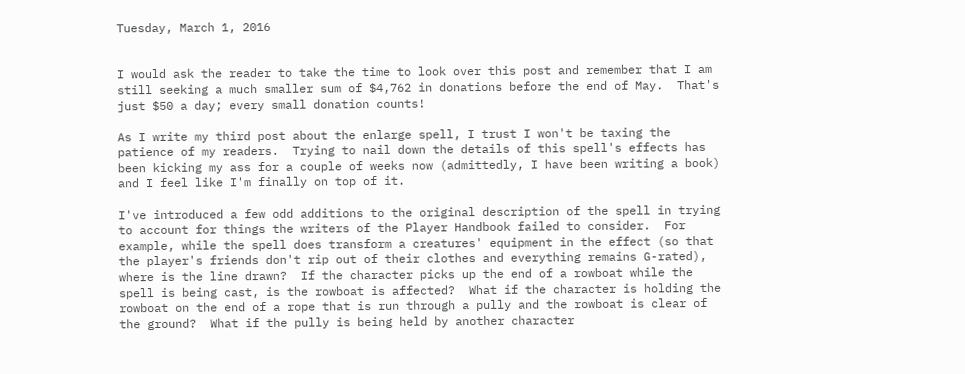Tuesday, March 1, 2016


I would ask the reader to take the time to look over this post and remember that I am still seeking a much smaller sum of $4,762 in donations before the end of May.  That's just $50 a day; every small donation counts!

As I write my third post about the enlarge spell, I trust I won't be taxing the patience of my readers.  Trying to nail down the details of this spell's effects has been kicking my ass for a couple of weeks now (admittedly, I have been writing a book) and I feel like I'm finally on top of it.

I've introduced a few odd additions to the original description of the spell in trying to account for things the writers of the Player Handbook failed to consider.  For example, while the spell does transform a creatures' equipment in the effect (so that the player's friends don't rip out of their clothes and everything remains G-rated), where is the line drawn?  If the character picks up the end of a rowboat while the spell is being cast, is the rowboat is affected?  What if the character is holding the rowboat on the end of a rope that is run through a pully and the rowboat is clear of the ground?  What if the pully is being held by another character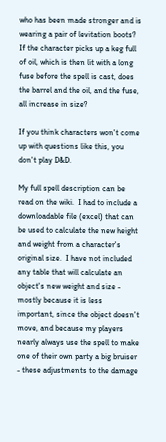who has been made stronger and is wearing a pair of levitation boots?  If the character picks up a keg full of oil, which is then lit with a long fuse before the spell is cast, does the barrel and the oil, and the fuse, all increase in size?

If you think characters won't come up with questions like this, you don't play D&D.

My full spell description can be read on the wiki.  I had to include a downloadable file (excel) that can be used to calculate the new height and weight from a character's original size.  I have not included any table that will calculate an object's new weight and size - mostly because it is less important, since the object doesn't move, and because my players nearly always use the spell to make one of their own party a big bruiser - these adjustments to the damage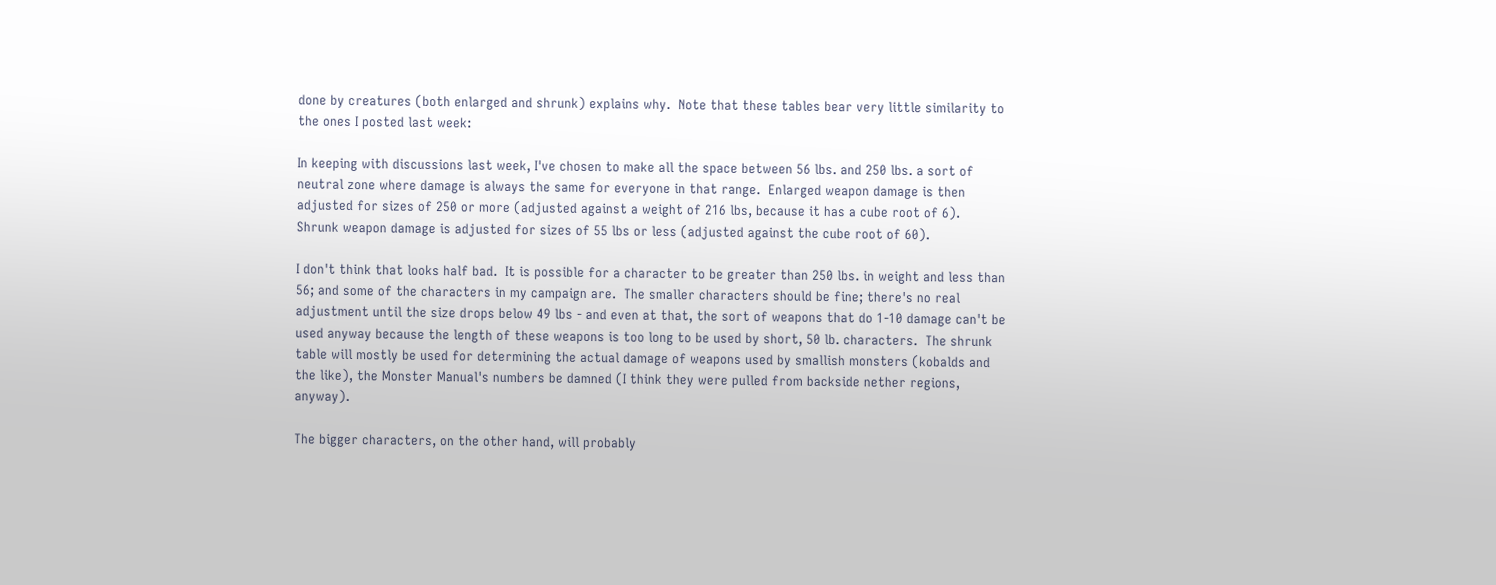done by creatures (both enlarged and shrunk) explains why.  Note that these tables bear very little similarity to the ones I posted last week:

In keeping with discussions last week, I've chosen to make all the space between 56 lbs. and 250 lbs. a sort of neutral zone where damage is always the same for everyone in that range.  Enlarged weapon damage is then adjusted for sizes of 250 or more (adjusted against a weight of 216 lbs, because it has a cube root of 6).  Shrunk weapon damage is adjusted for sizes of 55 lbs or less (adjusted against the cube root of 60).

I don't think that looks half bad.  It is possible for a character to be greater than 250 lbs. in weight and less than 56; and some of the characters in my campaign are.  The smaller characters should be fine; there's no real adjustment until the size drops below 49 lbs - and even at that, the sort of weapons that do 1-10 damage can't be used anyway because the length of these weapons is too long to be used by short, 50 lb. characters.  The shrunk table will mostly be used for determining the actual damage of weapons used by smallish monsters (kobalds and the like), the Monster Manual's numbers be damned (I think they were pulled from backside nether regions, anyway).

The bigger characters, on the other hand, will probably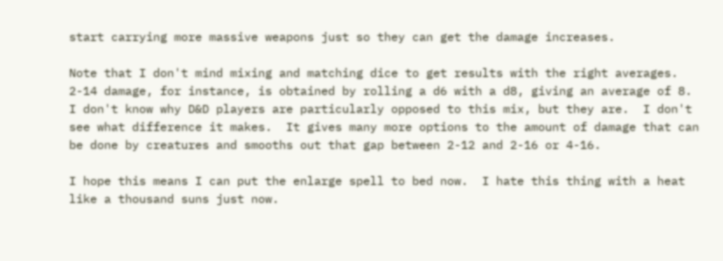start carrying more massive weapons just so they can get the damage increases.

Note that I don't mind mixing and matching dice to get results with the right averages.  2-14 damage, for instance, is obtained by rolling a d6 with a d8, giving an average of 8.  I don't know why D&D players are particularly opposed to this mix, but they are.  I don't see what difference it makes.  It gives many more options to the amount of damage that can be done by creatures and smooths out that gap between 2-12 and 2-16 or 4-16.

I hope this means I can put the enlarge spell to bed now.  I hate this thing with a heat like a thousand suns just now.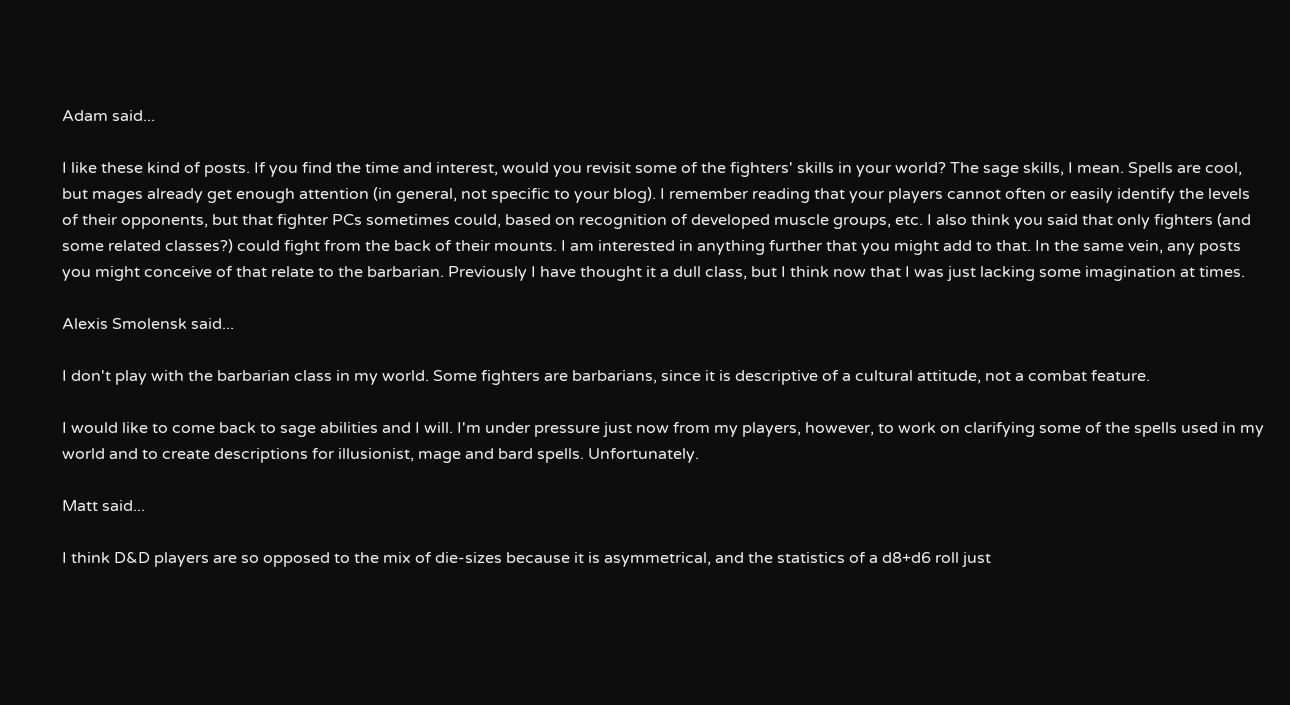Adam said...

I like these kind of posts. If you find the time and interest, would you revisit some of the fighters' skills in your world? The sage skills, I mean. Spells are cool, but mages already get enough attention (in general, not specific to your blog). I remember reading that your players cannot often or easily identify the levels of their opponents, but that fighter PCs sometimes could, based on recognition of developed muscle groups, etc. I also think you said that only fighters (and some related classes?) could fight from the back of their mounts. I am interested in anything further that you might add to that. In the same vein, any posts you might conceive of that relate to the barbarian. Previously I have thought it a dull class, but I think now that I was just lacking some imagination at times.

Alexis Smolensk said...

I don't play with the barbarian class in my world. Some fighters are barbarians, since it is descriptive of a cultural attitude, not a combat feature.

I would like to come back to sage abilities and I will. I'm under pressure just now from my players, however, to work on clarifying some of the spells used in my world and to create descriptions for illusionist, mage and bard spells. Unfortunately.

Matt said...

I think D&D players are so opposed to the mix of die-sizes because it is asymmetrical, and the statistics of a d8+d6 roll just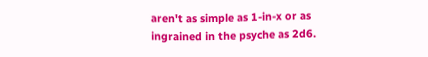aren't as simple as 1-in-x or as ingrained in the psyche as 2d6.